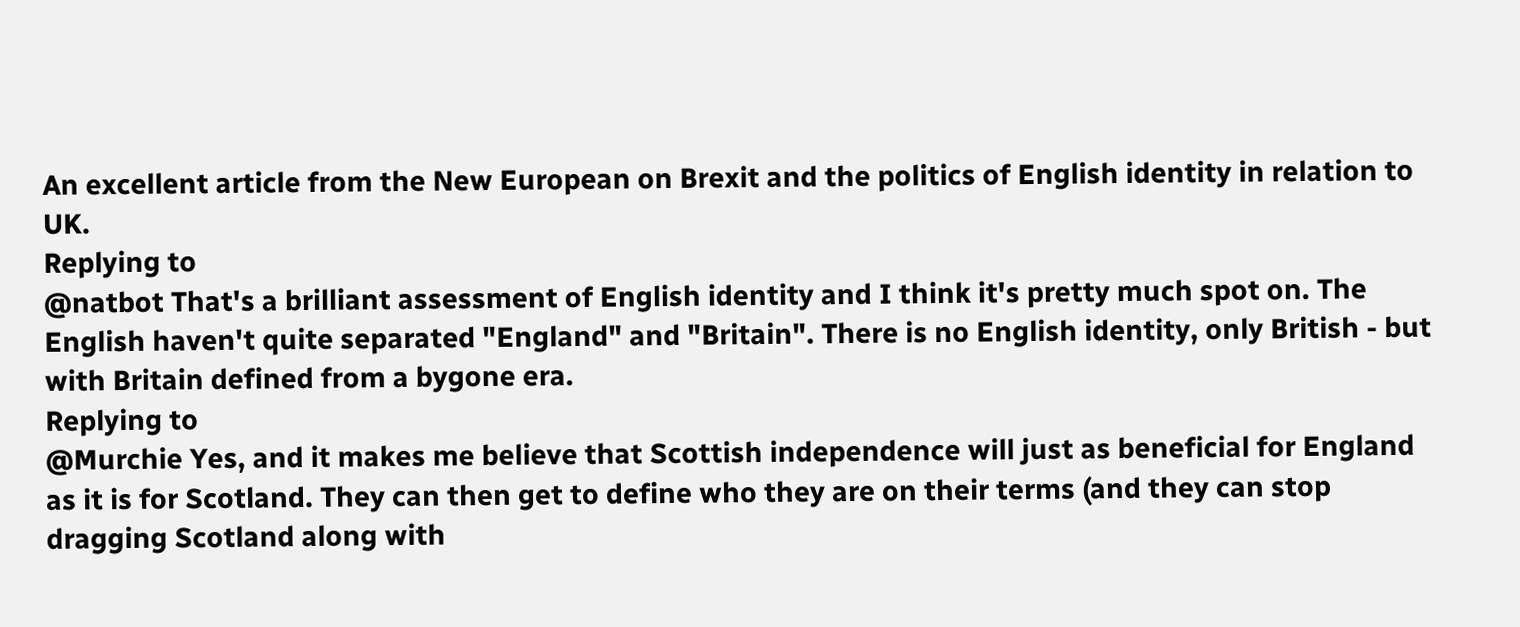An excellent article from the New European on Brexit and the politics of English identity in relation to UK.
Replying to
@natbot That's a brilliant assessment of English identity and I think it's pretty much spot on. The English haven't quite separated "England" and "Britain". There is no English identity, only British - but with Britain defined from a bygone era.
Replying to
@Murchie Yes, and it makes me believe that Scottish independence will just as beneficial for England as it is for Scotland. They can then get to define who they are on their terms (and they can stop dragging Scotland along with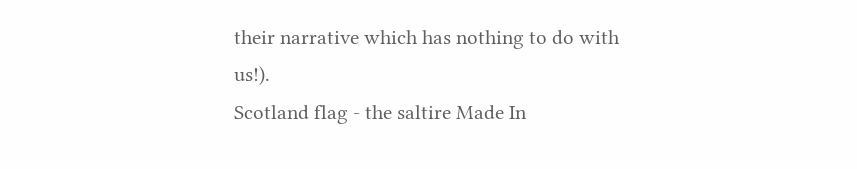their narrative which has nothing to do with us!).
Scotland flag - the saltire Made In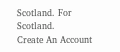Scotland. For Scotland.
Create An Account